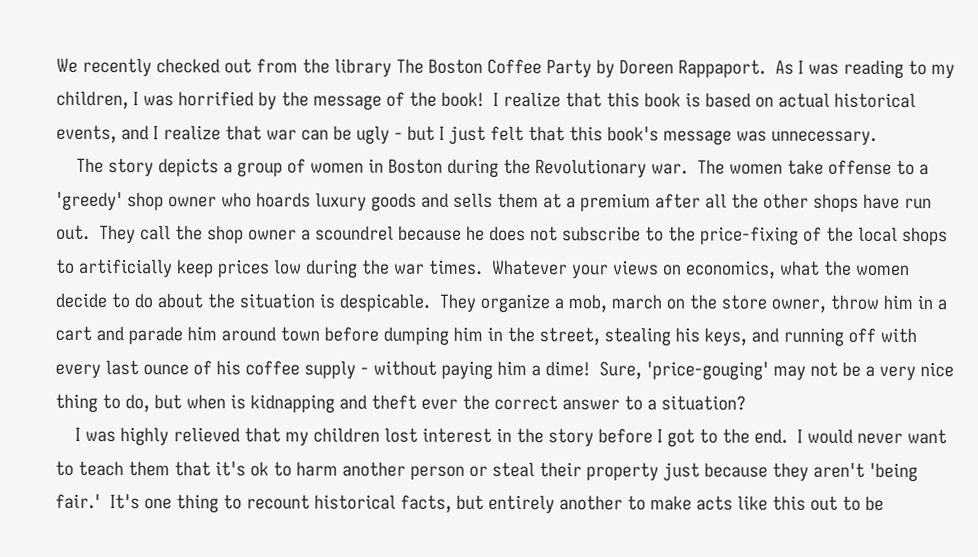We recently checked out from the library The Boston Coffee Party by Doreen Rappaport.  As I was reading to my children, I was horrified by the message of the book!  I realize that this book is based on actual historical events, and I realize that war can be ugly - but I just felt that this book's message was unnecessary.
    The story depicts a group of women in Boston during the Revolutionary war.  The women take offense to a 'greedy' shop owner who hoards luxury goods and sells them at a premium after all the other shops have run out.  They call the shop owner a scoundrel because he does not subscribe to the price-fixing of the local shops to artificially keep prices low during the war times.  Whatever your views on economics, what the women decide to do about the situation is despicable.  They organize a mob, march on the store owner, throw him in a cart and parade him around town before dumping him in the street, stealing his keys, and running off with every last ounce of his coffee supply - without paying him a dime!  Sure, 'price-gouging' may not be a very nice thing to do, but when is kidnapping and theft ever the correct answer to a situation?
    I was highly relieved that my children lost interest in the story before I got to the end.  I would never want to teach them that it's ok to harm another person or steal their property just because they aren't 'being fair.'  It's one thing to recount historical facts, but entirely another to make acts like this out to be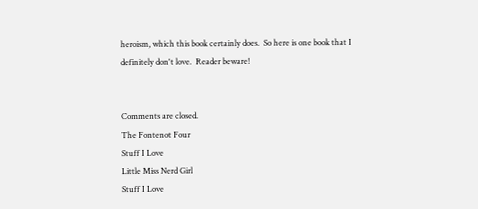heroism, which this book certainly does.  So here is one book that I definitely don't love.  Reader beware!


Comments are closed.
The Fontenot Four
Stuff I Love
Little Miss Nerd Girl
Stuff I Love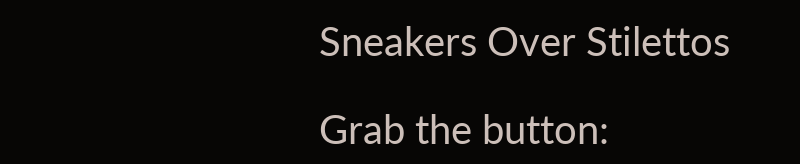Sneakers Over Stilettos

Grab the button: